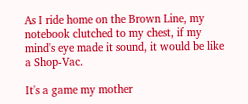As I ride home on the Brown Line, my notebook clutched to my chest, if my mind's eye made it sound, it would be like a Shop-Vac.

It's a game my mother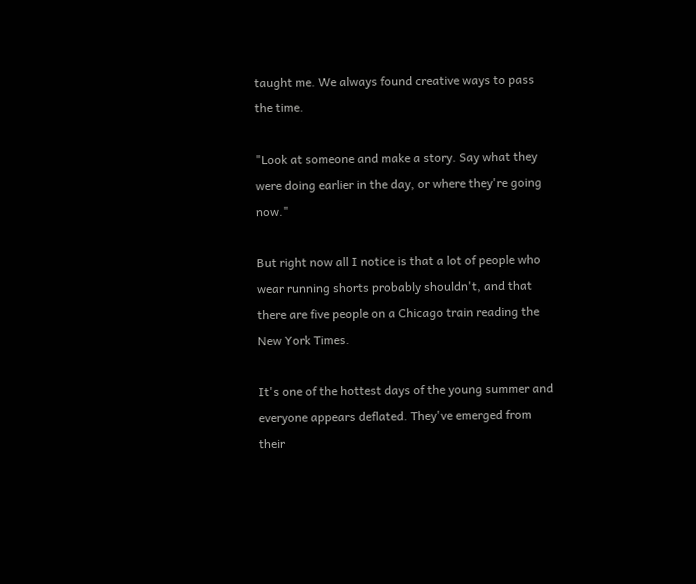taught me. We always found creative ways to pass the time.

"Look at someone and make a story. Say what they were doing earlier in the day, or where they're going now."

But right now all I notice is that a lot of people who wear running shorts probably shouldn't, and that there are five people on a Chicago train reading the New York Times.

It's one of the hottest days of the young summer and everyone appears deflated. They've emerged from their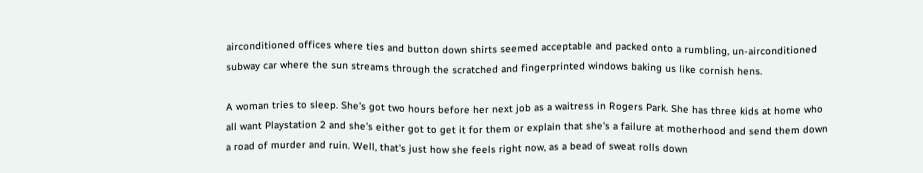airconditioned offices where ties and button down shirts seemed acceptable and packed onto a rumbling, un-airconditioned subway car where the sun streams through the scratched and fingerprinted windows baking us like cornish hens.

A woman tries to sleep. She's got two hours before her next job as a waitress in Rogers Park. She has three kids at home who all want Playstation 2 and she's either got to get it for them or explain that she's a failure at motherhood and send them down a road of murder and ruin. Well, that's just how she feels right now, as a bead of sweat rolls down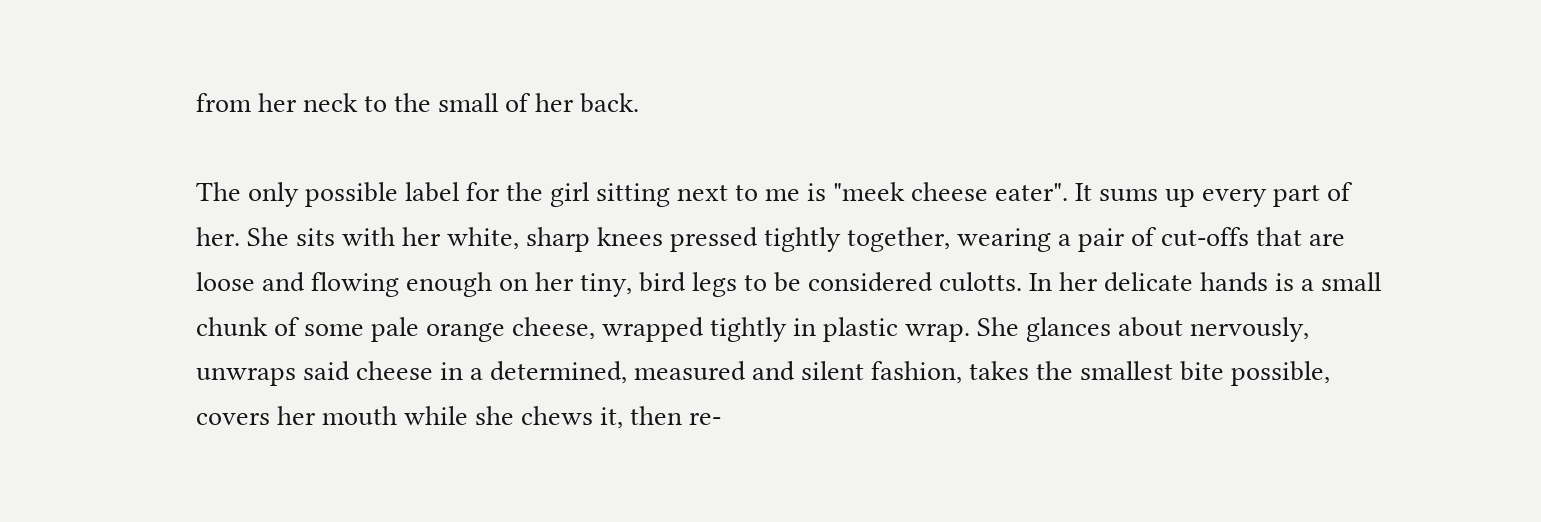from her neck to the small of her back.

The only possible label for the girl sitting next to me is "meek cheese eater". It sums up every part of her. She sits with her white, sharp knees pressed tightly together, wearing a pair of cut-offs that are loose and flowing enough on her tiny, bird legs to be considered culotts. In her delicate hands is a small chunk of some pale orange cheese, wrapped tightly in plastic wrap. She glances about nervously, unwraps said cheese in a determined, measured and silent fashion, takes the smallest bite possible, covers her mouth while she chews it, then re-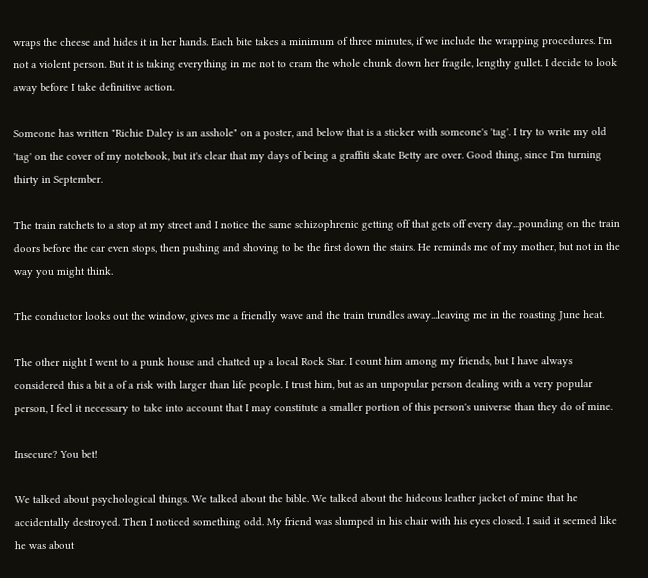wraps the cheese and hides it in her hands. Each bite takes a minimum of three minutes, if we include the wrapping procedures. I'm not a violent person. But it is taking everything in me not to cram the whole chunk down her fragile, lengthy gullet. I decide to look away before I take definitive action.

Someone has written "Richie Daley is an asshole" on a poster, and below that is a sticker with someone's 'tag'. I try to write my old 'tag' on the cover of my notebook, but it's clear that my days of being a graffiti skate Betty are over. Good thing, since I'm turning thirty in September.

The train ratchets to a stop at my street and I notice the same schizophrenic getting off that gets off every day...pounding on the train doors before the car even stops, then pushing and shoving to be the first down the stairs. He reminds me of my mother, but not in the way you might think.

The conductor looks out the window, gives me a friendly wave and the train trundles away...leaving me in the roasting June heat.

The other night I went to a punk house and chatted up a local Rock Star. I count him among my friends, but I have always considered this a bit a of a risk with larger than life people. I trust him, but as an unpopular person dealing with a very popular person, I feel it necessary to take into account that I may constitute a smaller portion of this person's universe than they do of mine.

Insecure? You bet!

We talked about psychological things. We talked about the bible. We talked about the hideous leather jacket of mine that he accidentally destroyed. Then I noticed something odd. My friend was slumped in his chair with his eyes closed. I said it seemed like he was about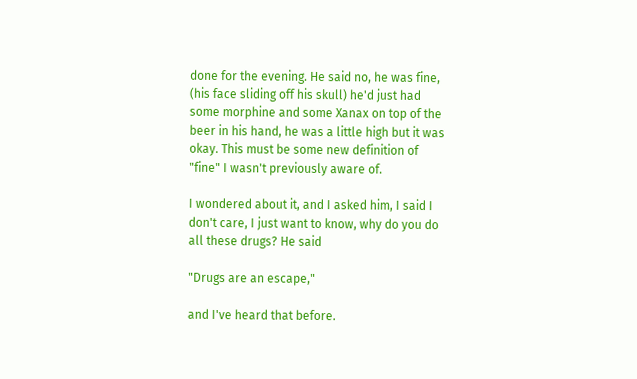done for the evening. He said no, he was fine, (his face sliding off his skull) he'd just had some morphine and some Xanax on top of the beer in his hand, he was a little high but it was okay. This must be some new definition of "fine" I wasn't previously aware of.

I wondered about it, and I asked him, I said I don't care, I just want to know, why do you do all these drugs? He said

"Drugs are an escape,"

and I've heard that before.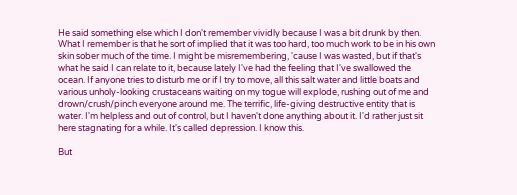He said something else which I don't remember vividly because I was a bit drunk by then. What I remember is that he sort of implied that it was too hard, too much work to be in his own skin sober much of the time. I might be misremembering, 'cause I was wasted, but if that's what he said I can relate to it, because lately I've had the feeling that I've swallowed the ocean. If anyone tries to disturb me or if I try to move, all this salt water and little boats and various unholy-looking crustaceans waiting on my togue will explode, rushing out of me and drown/crush/pinch everyone around me. The terrific, life-giving destructive entity that is water. I'm helpless and out of control, but I haven't done anything about it. I'd rather just sit here stagnating for a while. It's called depression. I know this.

But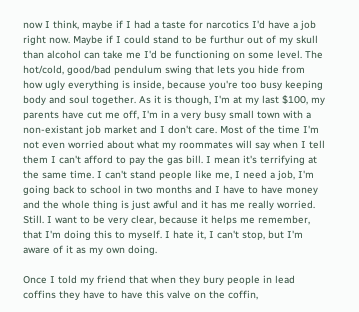now I think, maybe if I had a taste for narcotics I'd have a job right now. Maybe if I could stand to be furthur out of my skull than alcohol can take me I'd be functioning on some level. The hot/cold, good/bad pendulum swing that lets you hide from how ugly everything is inside, because you're too busy keeping body and soul together. As it is though, I'm at my last $100, my parents have cut me off, I'm in a very busy small town with a non-existant job market and I don't care. Most of the time I'm not even worried about what my roommates will say when I tell them I can't afford to pay the gas bill. I mean it's terrifying at the same time. I can't stand people like me, I need a job, I'm going back to school in two months and I have to have money and the whole thing is just awful and it has me really worried. Still. I want to be very clear, because it helps me remember, that I'm doing this to myself. I hate it, I can't stop, but I'm aware of it as my own doing.

Once I told my friend that when they bury people in lead coffins they have to have this valve on the coffin,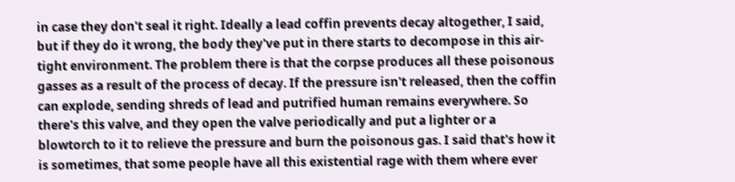in case they don't seal it right. Ideally a lead coffin prevents decay altogether, I said, but if they do it wrong, the body they've put in there starts to decompose in this air-tight environment. The problem there is that the corpse produces all these poisonous gasses as a result of the process of decay. If the pressure isn't released, then the coffin can explode, sending shreds of lead and putrified human remains everywhere. So there's this valve, and they open the valve periodically and put a lighter or a blowtorch to it to relieve the pressure and burn the poisonous gas. I said that's how it is sometimes, that some people have all this existential rage with them where ever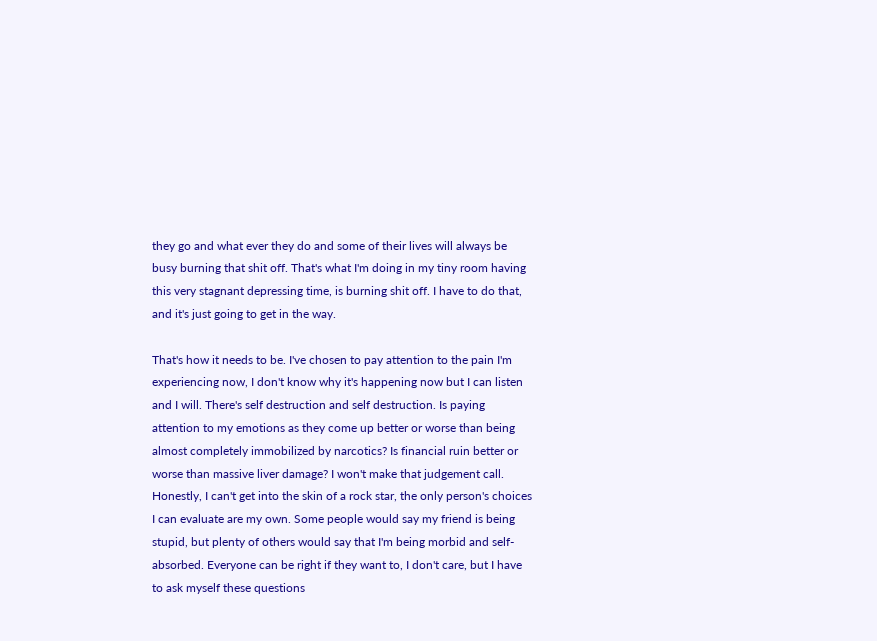they go and what ever they do and some of their lives will always be busy burning that shit off. That's what I'm doing in my tiny room having this very stagnant depressing time, is burning shit off. I have to do that, and it's just going to get in the way.

That's how it needs to be. I've chosen to pay attention to the pain I'm experiencing now, I don't know why it's happening now but I can listen and I will. There's self destruction and self destruction. Is paying attention to my emotions as they come up better or worse than being almost completely immobilized by narcotics? Is financial ruin better or worse than massive liver damage? I won't make that judgement call. Honestly, I can't get into the skin of a rock star, the only person's choices I can evaluate are my own. Some people would say my friend is being stupid, but plenty of others would say that I'm being morbid and self-absorbed. Everyone can be right if they want to, I don't care, but I have to ask myself these questions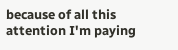because of all this attention I'm paying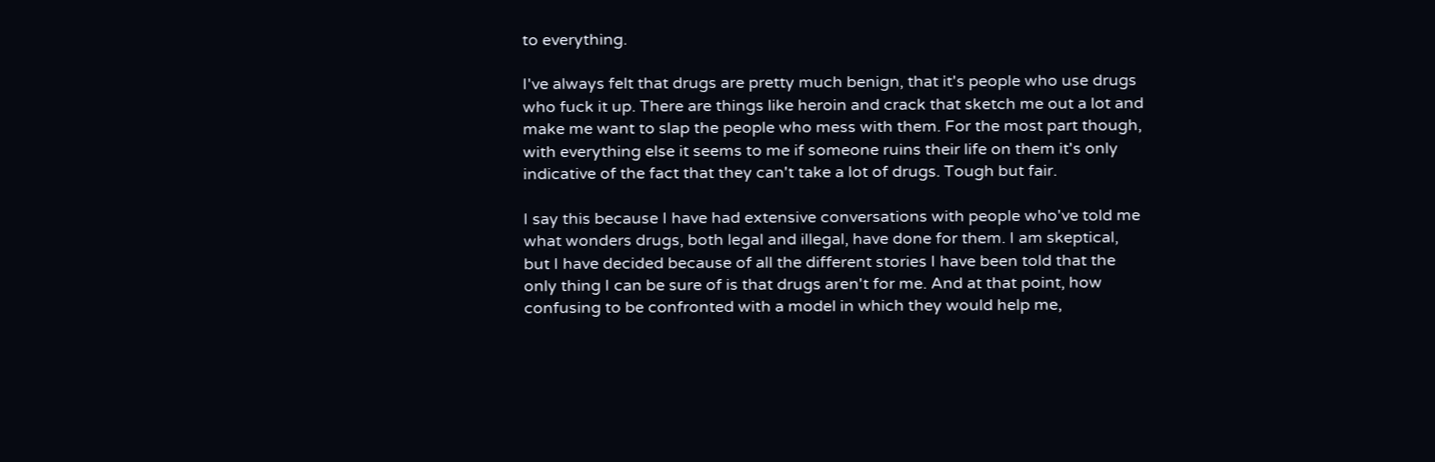to everything.

I've always felt that drugs are pretty much benign, that it's people who use drugs who fuck it up. There are things like heroin and crack that sketch me out a lot and make me want to slap the people who mess with them. For the most part though, with everything else it seems to me if someone ruins their life on them it's only indicative of the fact that they can't take a lot of drugs. Tough but fair.

I say this because I have had extensive conversations with people who've told me what wonders drugs, both legal and illegal, have done for them. I am skeptical, but I have decided because of all the different stories I have been told that the only thing I can be sure of is that drugs aren't for me. And at that point, how confusing to be confronted with a model in which they would help me,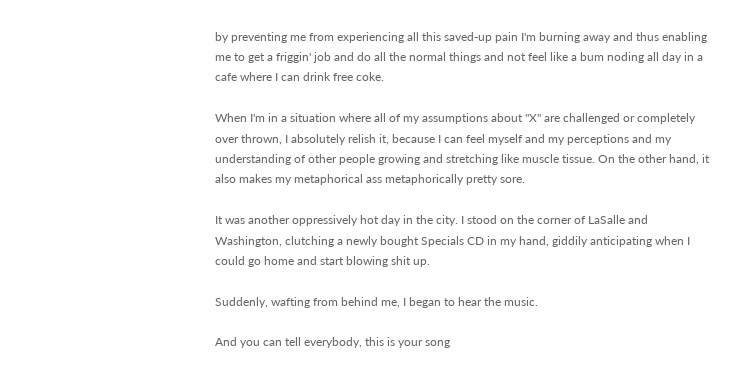by preventing me from experiencing all this saved-up pain I'm burning away and thus enabling me to get a friggin' job and do all the normal things and not feel like a bum noding all day in a cafe where I can drink free coke.

When I'm in a situation where all of my assumptions about "X" are challenged or completely over thrown, I absolutely relish it, because I can feel myself and my perceptions and my understanding of other people growing and stretching like muscle tissue. On the other hand, it also makes my metaphorical ass metaphorically pretty sore.

It was another oppressively hot day in the city. I stood on the corner of LaSalle and Washington, clutching a newly bought Specials CD in my hand, giddily anticipating when I could go home and start blowing shit up.

Suddenly, wafting from behind me, I began to hear the music.

And you can tell everybody, this is your song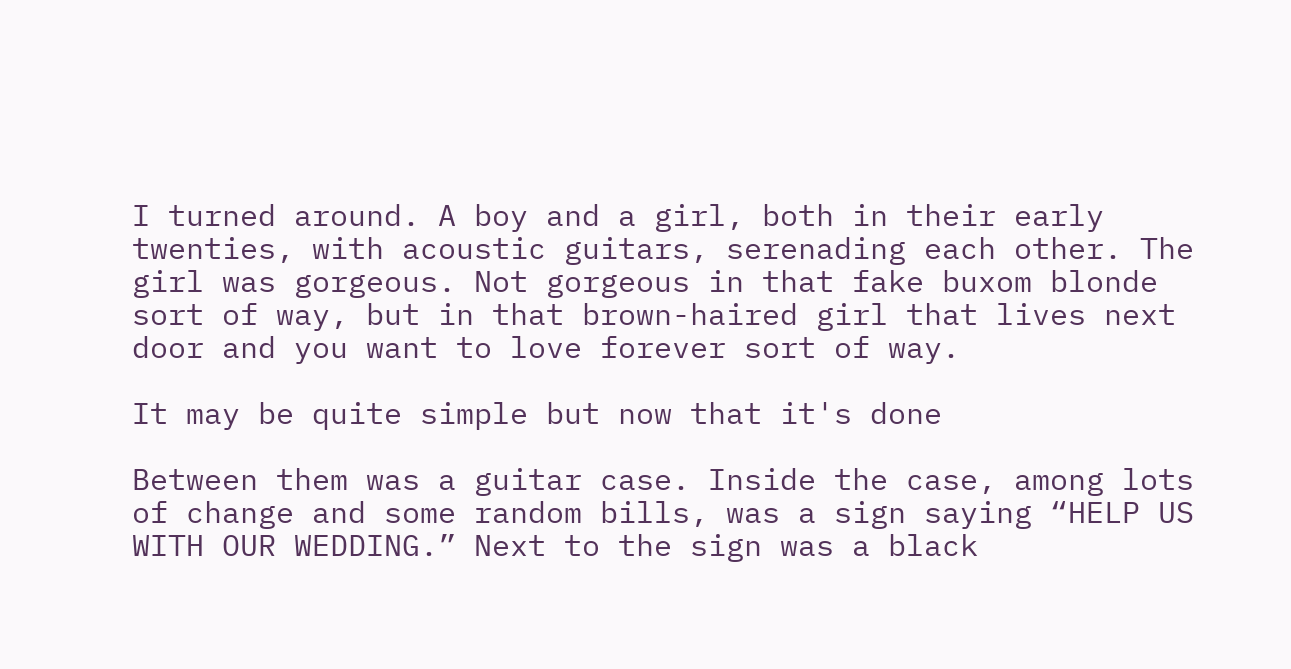I turned around. A boy and a girl, both in their early twenties, with acoustic guitars, serenading each other. The girl was gorgeous. Not gorgeous in that fake buxom blonde sort of way, but in that brown-haired girl that lives next door and you want to love forever sort of way.

It may be quite simple but now that it's done

Between them was a guitar case. Inside the case, among lots of change and some random bills, was a sign saying “HELP US WITH OUR WEDDING.” Next to the sign was a black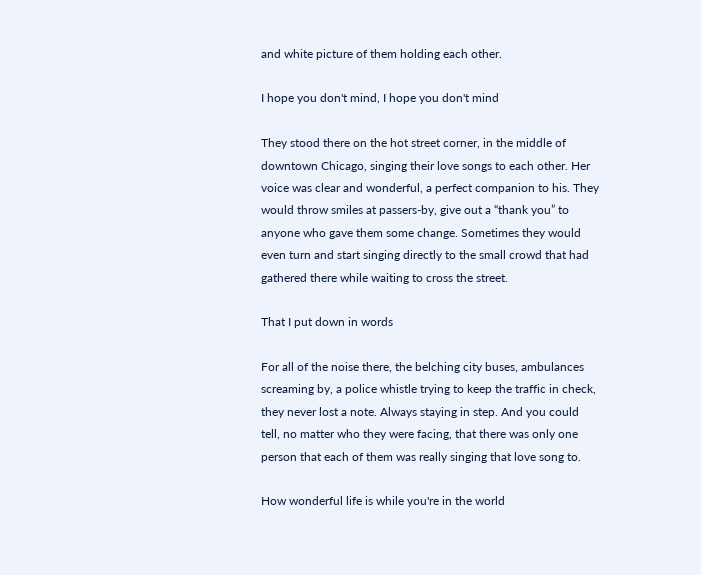and white picture of them holding each other.

I hope you don't mind, I hope you don't mind

They stood there on the hot street corner, in the middle of downtown Chicago, singing their love songs to each other. Her voice was clear and wonderful, a perfect companion to his. They would throw smiles at passers-by, give out a “thank you” to anyone who gave them some change. Sometimes they would even turn and start singing directly to the small crowd that had gathered there while waiting to cross the street.

That I put down in words

For all of the noise there, the belching city buses, ambulances screaming by, a police whistle trying to keep the traffic in check, they never lost a note. Always staying in step. And you could tell, no matter who they were facing, that there was only one person that each of them was really singing that love song to.

How wonderful life is while you're in the world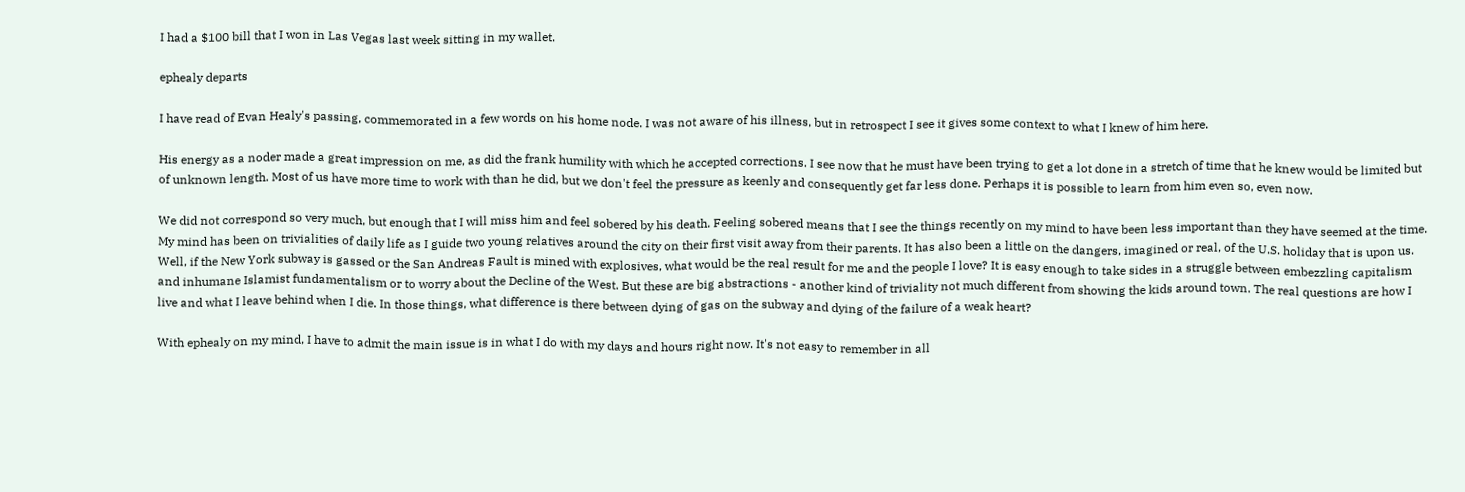I had a $100 bill that I won in Las Vegas last week sitting in my wallet.

ephealy departs

I have read of Evan Healy's passing, commemorated in a few words on his home node. I was not aware of his illness, but in retrospect I see it gives some context to what I knew of him here.

His energy as a noder made a great impression on me, as did the frank humility with which he accepted corrections. I see now that he must have been trying to get a lot done in a stretch of time that he knew would be limited but of unknown length. Most of us have more time to work with than he did, but we don't feel the pressure as keenly and consequently get far less done. Perhaps it is possible to learn from him even so, even now.

We did not correspond so very much, but enough that I will miss him and feel sobered by his death. Feeling sobered means that I see the things recently on my mind to have been less important than they have seemed at the time. My mind has been on trivialities of daily life as I guide two young relatives around the city on their first visit away from their parents. It has also been a little on the dangers, imagined or real, of the U.S. holiday that is upon us. Well, if the New York subway is gassed or the San Andreas Fault is mined with explosives, what would be the real result for me and the people I love? It is easy enough to take sides in a struggle between embezzling capitalism and inhumane Islamist fundamentalism or to worry about the Decline of the West. But these are big abstractions - another kind of triviality not much different from showing the kids around town. The real questions are how I live and what I leave behind when I die. In those things, what difference is there between dying of gas on the subway and dying of the failure of a weak heart?

With ephealy on my mind, I have to admit the main issue is in what I do with my days and hours right now. It's not easy to remember in all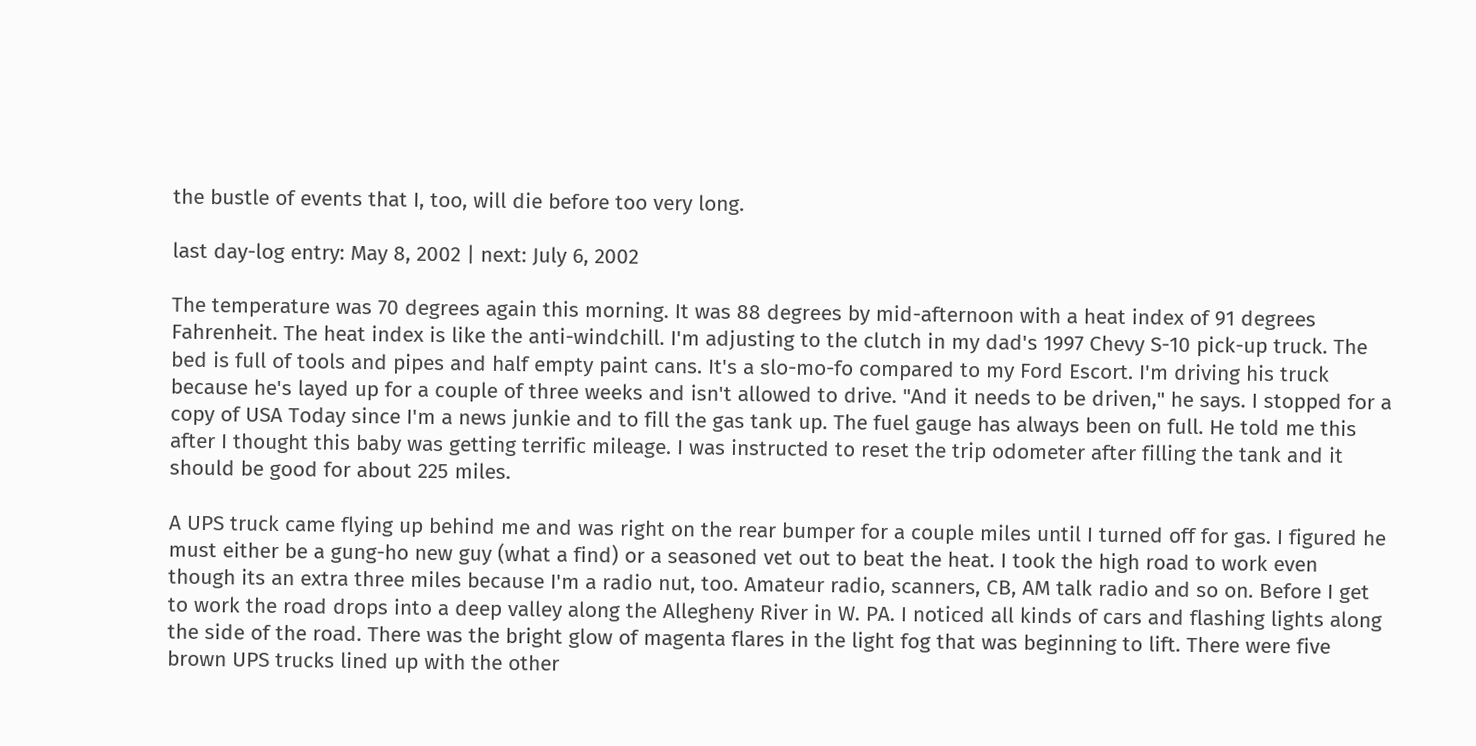the bustle of events that I, too, will die before too very long.

last day-log entry: May 8, 2002 | next: July 6, 2002

The temperature was 70 degrees again this morning. It was 88 degrees by mid-afternoon with a heat index of 91 degrees Fahrenheit. The heat index is like the anti-windchill. I'm adjusting to the clutch in my dad's 1997 Chevy S-10 pick-up truck. The bed is full of tools and pipes and half empty paint cans. It's a slo-mo-fo compared to my Ford Escort. I'm driving his truck because he's layed up for a couple of three weeks and isn't allowed to drive. "And it needs to be driven," he says. I stopped for a copy of USA Today since I'm a news junkie and to fill the gas tank up. The fuel gauge has always been on full. He told me this after I thought this baby was getting terrific mileage. I was instructed to reset the trip odometer after filling the tank and it should be good for about 225 miles.

A UPS truck came flying up behind me and was right on the rear bumper for a couple miles until I turned off for gas. I figured he must either be a gung-ho new guy (what a find) or a seasoned vet out to beat the heat. I took the high road to work even though its an extra three miles because I'm a radio nut, too. Amateur radio, scanners, CB, AM talk radio and so on. Before I get to work the road drops into a deep valley along the Allegheny River in W. PA. I noticed all kinds of cars and flashing lights along the side of the road. There was the bright glow of magenta flares in the light fog that was beginning to lift. There were five brown UPS trucks lined up with the other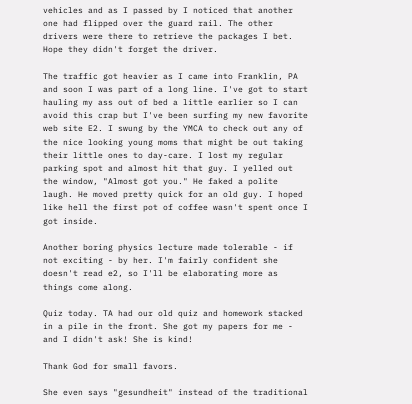vehicles and as I passed by I noticed that another one had flipped over the guard rail. The other drivers were there to retrieve the packages I bet. Hope they didn't forget the driver.

The traffic got heavier as I came into Franklin, PA and soon I was part of a long line. I've got to start hauling my ass out of bed a little earlier so I can avoid this crap but I've been surfing my new favorite web site E2. I swung by the YMCA to check out any of the nice looking young moms that might be out taking their little ones to day-care. I lost my regular parking spot and almost hit that guy. I yelled out the window, "Almost got you." He faked a polite laugh. He moved pretty quick for an old guy. I hoped like hell the first pot of coffee wasn't spent once I got inside.

Another boring physics lecture made tolerable - if not exciting - by her. I'm fairly confident she doesn't read e2, so I'll be elaborating more as things come along.

Quiz today. TA had our old quiz and homework stacked in a pile in the front. She got my papers for me - and I didn't ask! She is kind!

Thank God for small favors.

She even says "gesundheit" instead of the traditional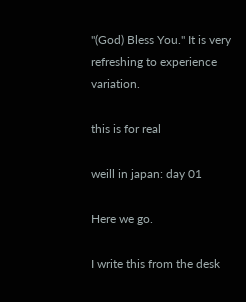"(God) Bless You." It is very refreshing to experience variation.

this is for real

weill in japan: day 01

Here we go.

I write this from the desk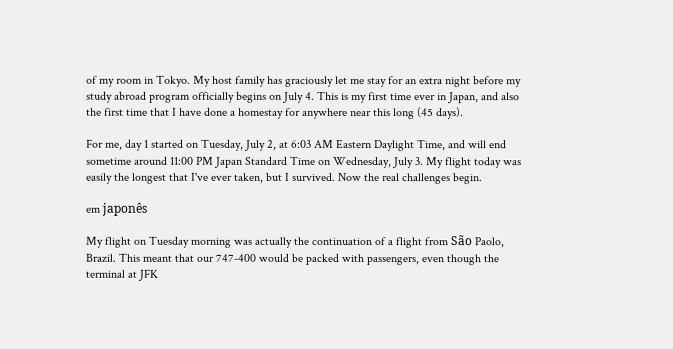of my room in Tokyo. My host family has graciously let me stay for an extra night before my study abroad program officially begins on July 4. This is my first time ever in Japan, and also the first time that I have done a homestay for anywhere near this long (45 days).

For me, day 1 started on Tuesday, July 2, at 6:03 AM Eastern Daylight Time, and will end sometime around 11:00 PM Japan Standard Time on Wednesday, July 3. My flight today was easily the longest that I've ever taken, but I survived. Now the real challenges begin.

em japonês

My flight on Tuesday morning was actually the continuation of a flight from São Paolo, Brazil. This meant that our 747-400 would be packed with passengers, even though the terminal at JFK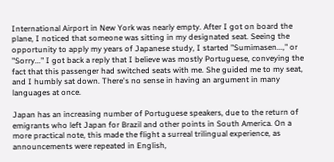International Airport in New York was nearly empty. After I got on board the plane, I noticed that someone was sitting in my designated seat. Seeing the opportunity to apply my years of Japanese study, I started "Sumimasen...," or "Sorry..." I got back a reply that I believe was mostly Portuguese, conveying the fact that this passenger had switched seats with me. She guided me to my seat, and I humbly sat down. There's no sense in having an argument in many languages at once.

Japan has an increasing number of Portuguese speakers, due to the return of emigrants who left Japan for Brazil and other points in South America. On a more practical note, this made the flight a surreal trilingual experience, as announcements were repeated in English,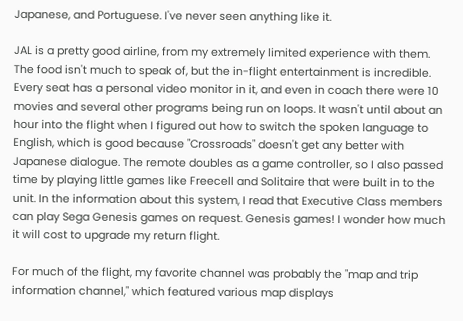Japanese, and Portuguese. I've never seen anything like it.

JAL is a pretty good airline, from my extremely limited experience with them. The food isn't much to speak of, but the in-flight entertainment is incredible. Every seat has a personal video monitor in it, and even in coach there were 10 movies and several other programs being run on loops. It wasn't until about an hour into the flight when I figured out how to switch the spoken language to English, which is good because "Crossroads" doesn't get any better with Japanese dialogue. The remote doubles as a game controller, so I also passed time by playing little games like Freecell and Solitaire that were built in to the unit. In the information about this system, I read that Executive Class members can play Sega Genesis games on request. Genesis games! I wonder how much it will cost to upgrade my return flight.

For much of the flight, my favorite channel was probably the "map and trip information channel," which featured various map displays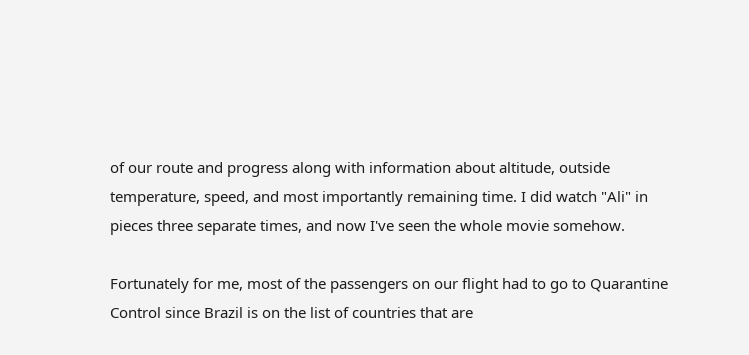of our route and progress along with information about altitude, outside temperature, speed, and most importantly remaining time. I did watch "Ali" in pieces three separate times, and now I've seen the whole movie somehow.

Fortunately for me, most of the passengers on our flight had to go to Quarantine Control since Brazil is on the list of countries that are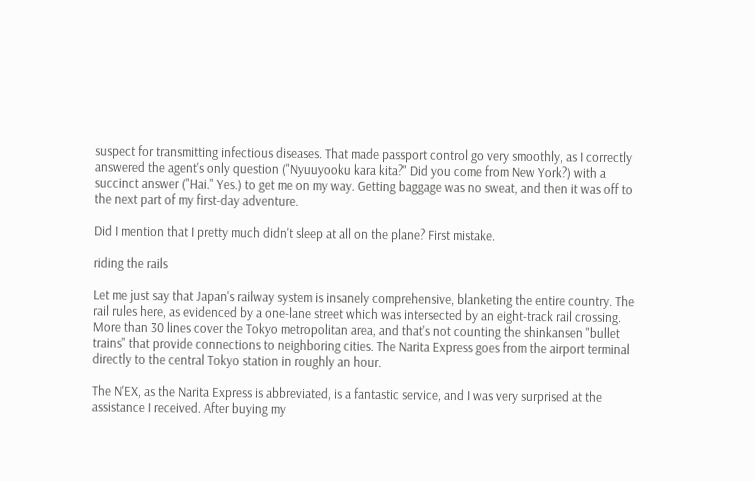suspect for transmitting infectious diseases. That made passport control go very smoothly, as I correctly answered the agent's only question ("Nyuuyooku kara kita?" Did you come from New York?) with a succinct answer ("Hai." Yes.) to get me on my way. Getting baggage was no sweat, and then it was off to the next part of my first-day adventure.

Did I mention that I pretty much didn't sleep at all on the plane? First mistake.

riding the rails

Let me just say that Japan's railway system is insanely comprehensive, blanketing the entire country. The rail rules here, as evidenced by a one-lane street which was intersected by an eight-track rail crossing. More than 30 lines cover the Tokyo metropolitan area, and that's not counting the shinkansen "bullet trains" that provide connections to neighboring cities. The Narita Express goes from the airport terminal directly to the central Tokyo station in roughly an hour.

The N'EX, as the Narita Express is abbreviated, is a fantastic service, and I was very surprised at the assistance I received. After buying my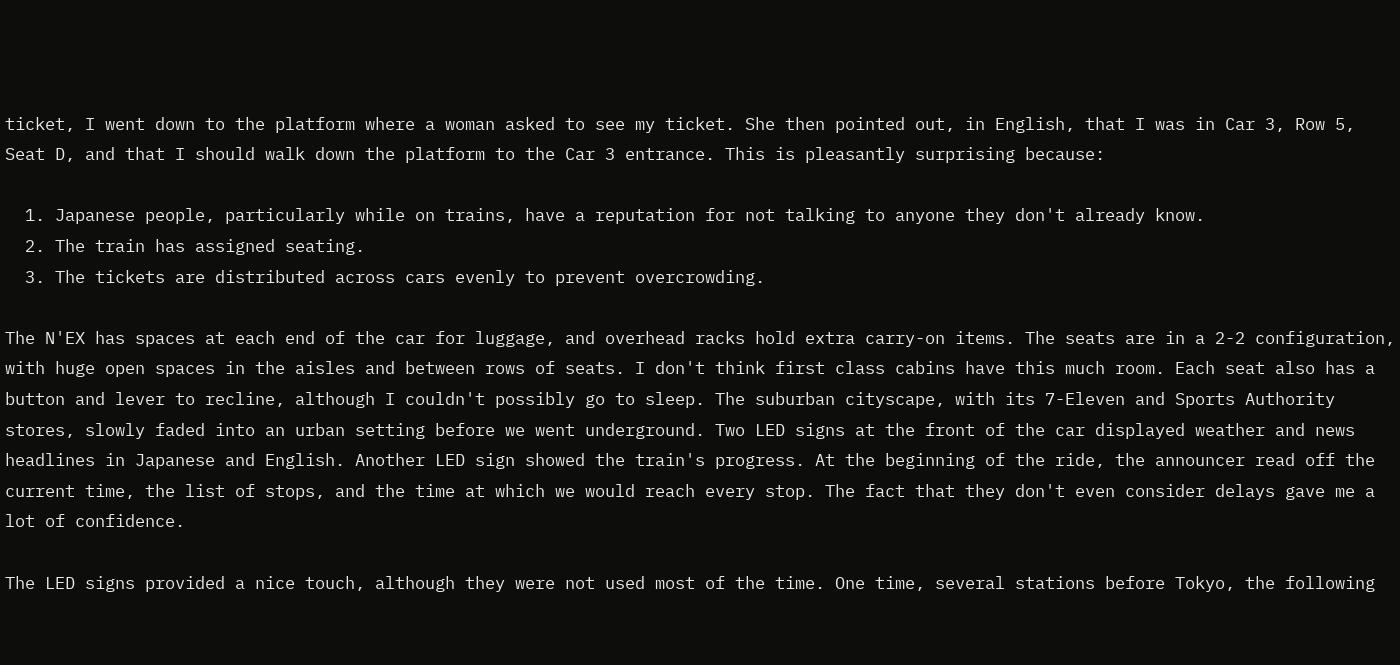ticket, I went down to the platform where a woman asked to see my ticket. She then pointed out, in English, that I was in Car 3, Row 5, Seat D, and that I should walk down the platform to the Car 3 entrance. This is pleasantly surprising because:

  1. Japanese people, particularly while on trains, have a reputation for not talking to anyone they don't already know.
  2. The train has assigned seating.
  3. The tickets are distributed across cars evenly to prevent overcrowding.

The N'EX has spaces at each end of the car for luggage, and overhead racks hold extra carry-on items. The seats are in a 2-2 configuration, with huge open spaces in the aisles and between rows of seats. I don't think first class cabins have this much room. Each seat also has a button and lever to recline, although I couldn't possibly go to sleep. The suburban cityscape, with its 7-Eleven and Sports Authority stores, slowly faded into an urban setting before we went underground. Two LED signs at the front of the car displayed weather and news headlines in Japanese and English. Another LED sign showed the train's progress. At the beginning of the ride, the announcer read off the current time, the list of stops, and the time at which we would reach every stop. The fact that they don't even consider delays gave me a lot of confidence.

The LED signs provided a nice touch, although they were not used most of the time. One time, several stations before Tokyo, the following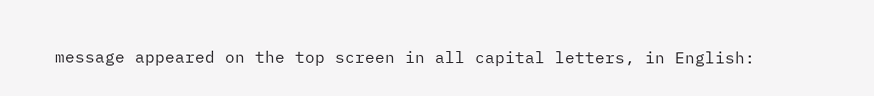message appeared on the top screen in all capital letters, in English: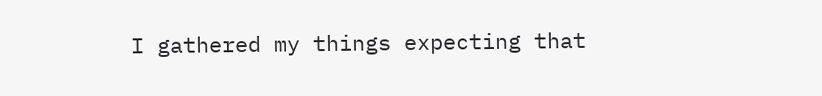I gathered my things expecting that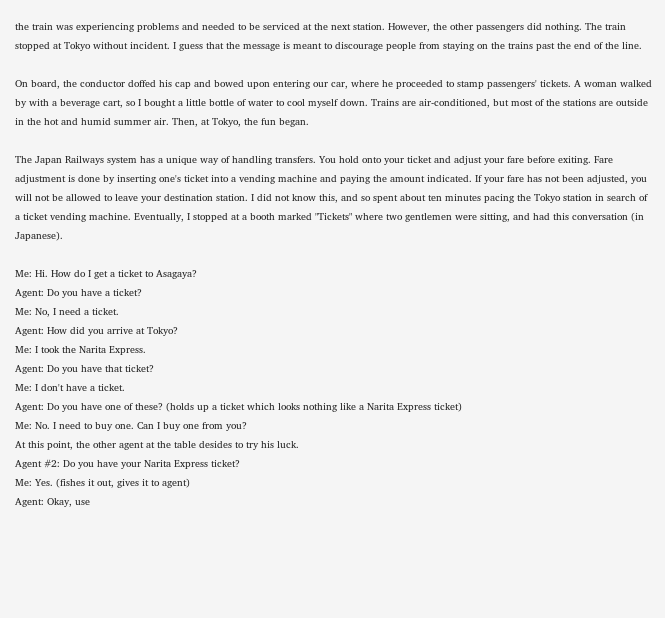the train was experiencing problems and needed to be serviced at the next station. However, the other passengers did nothing. The train stopped at Tokyo without incident. I guess that the message is meant to discourage people from staying on the trains past the end of the line.

On board, the conductor doffed his cap and bowed upon entering our car, where he proceeded to stamp passengers' tickets. A woman walked by with a beverage cart, so I bought a little bottle of water to cool myself down. Trains are air-conditioned, but most of the stations are outside in the hot and humid summer air. Then, at Tokyo, the fun began.

The Japan Railways system has a unique way of handling transfers. You hold onto your ticket and adjust your fare before exiting. Fare adjustment is done by inserting one's ticket into a vending machine and paying the amount indicated. If your fare has not been adjusted, you will not be allowed to leave your destination station. I did not know this, and so spent about ten minutes pacing the Tokyo station in search of a ticket vending machine. Eventually, I stopped at a booth marked "Tickets" where two gentlemen were sitting, and had this conversation (in Japanese).

Me: Hi. How do I get a ticket to Asagaya?
Agent: Do you have a ticket?
Me: No, I need a ticket.
Agent: How did you arrive at Tokyo?
Me: I took the Narita Express.
Agent: Do you have that ticket?
Me: I don't have a ticket.
Agent: Do you have one of these? (holds up a ticket which looks nothing like a Narita Express ticket)
Me: No. I need to buy one. Can I buy one from you?
At this point, the other agent at the table desides to try his luck.
Agent #2: Do you have your Narita Express ticket?
Me: Yes. (fishes it out, gives it to agent)
Agent: Okay, use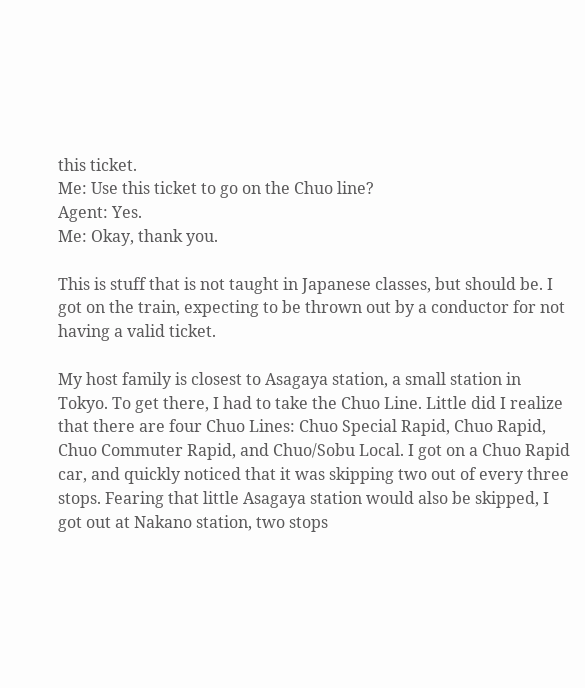this ticket.
Me: Use this ticket to go on the Chuo line?
Agent: Yes.
Me: Okay, thank you.

This is stuff that is not taught in Japanese classes, but should be. I got on the train, expecting to be thrown out by a conductor for not having a valid ticket.

My host family is closest to Asagaya station, a small station in Tokyo. To get there, I had to take the Chuo Line. Little did I realize that there are four Chuo Lines: Chuo Special Rapid, Chuo Rapid, Chuo Commuter Rapid, and Chuo/Sobu Local. I got on a Chuo Rapid car, and quickly noticed that it was skipping two out of every three stops. Fearing that little Asagaya station would also be skipped, I got out at Nakano station, two stops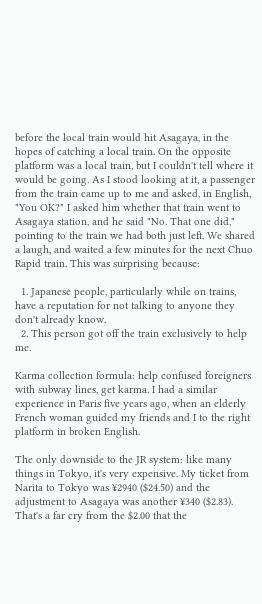before the local train would hit Asagaya, in the hopes of catching a local train. On the opposite platform was a local train, but I couldn't tell where it would be going. As I stood looking at it, a passenger from the train came up to me and asked, in English, "You OK?" I asked him whether that train went to Asagaya station, and he said "No. That one did," pointing to the train we had both just left. We shared a laugh, and waited a few minutes for the next Chuo Rapid train. This was surprising because:

  1. Japanese people, particularly while on trains, have a reputation for not talking to anyone they don't already know.
  2. This person got off the train exclusively to help me.

Karma collection formula: help confused foreigners with subway lines, get karma. I had a similar experience in Paris five years ago, when an elderly French woman guided my friends and I to the right platform in broken English.

The only downside to the JR system: like many things in Tokyo, it's very expensive. My ticket from Narita to Tokyo was ¥2940 ($24.50) and the adjustment to Asagaya was another ¥340 ($2.83). That's a far cry from the $2.00 that the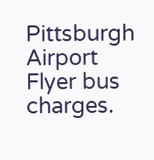Pittsburgh Airport Flyer bus charges.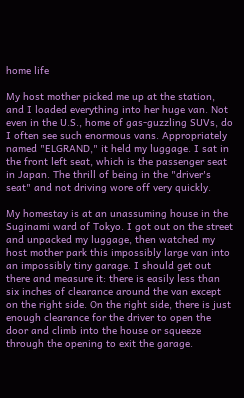home life

My host mother picked me up at the station, and I loaded everything into her huge van. Not even in the U.S., home of gas-guzzling SUVs, do I often see such enormous vans. Appropriately named "ELGRAND," it held my luggage. I sat in the front left seat, which is the passenger seat in Japan. The thrill of being in the "driver's seat" and not driving wore off very quickly.

My homestay is at an unassuming house in the Suginami ward of Tokyo. I got out on the street and unpacked my luggage, then watched my host mother park this impossibly large van into an impossibly tiny garage. I should get out there and measure it: there is easily less than six inches of clearance around the van except on the right side. On the right side, there is just enough clearance for the driver to open the door and climb into the house or squeeze through the opening to exit the garage.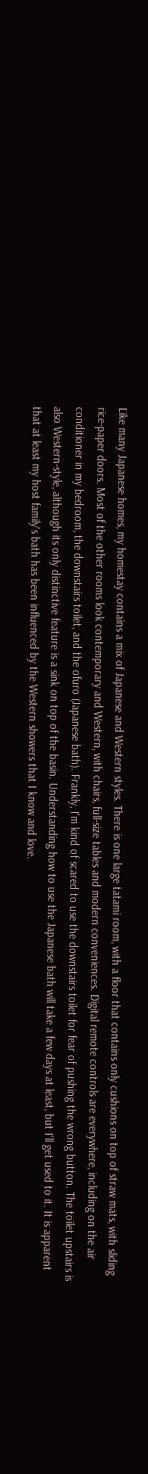Like many Japanese homes, my homestay contains a mix of Japanese and Western styles. There is one large tatami room, with a floor that contains only cushions on top of straw mats, with sliding rice-paper doors. Most of the other rooms look contemporary and Western, with chairs, full-size tables and modern conveniences. Digital remote controls are everywhere, including on the air conditioner in my bedroom, the downstairs toilet, and the ofuro (Japanese bath). Frankly, I'm kind of scared to use the downstairs toilet for fear of pushing the wrong button. The toilet upstairs is also Western-style, although its only distinctive feature is a sink on top of the basin. Understanding how to use the Japanese bath will take a few days at least, but I'll get used to it. It is apparent that at least my host family's bath has been influenced by the Western showers that I know and love.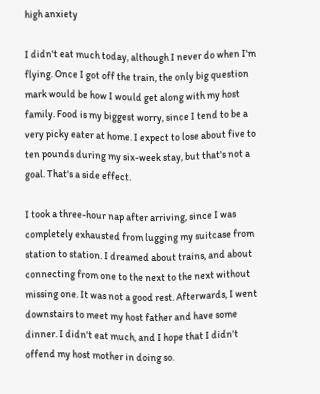high anxiety

I didn't eat much today, although I never do when I'm flying. Once I got off the train, the only big question mark would be how I would get along with my host family. Food is my biggest worry, since I tend to be a very picky eater at home. I expect to lose about five to ten pounds during my six-week stay, but that's not a goal. That's a side effect.

I took a three-hour nap after arriving, since I was completely exhausted from lugging my suitcase from station to station. I dreamed about trains, and about connecting from one to the next to the next without missing one. It was not a good rest. Afterwards, I went downstairs to meet my host father and have some dinner. I didn't eat much, and I hope that I didn't offend my host mother in doing so.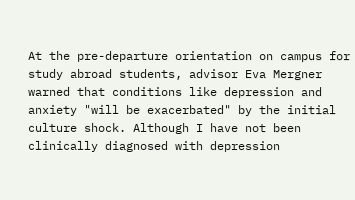At the pre-departure orientation on campus for study abroad students, advisor Eva Mergner warned that conditions like depression and anxiety "will be exacerbated" by the initial culture shock. Although I have not been clinically diagnosed with depression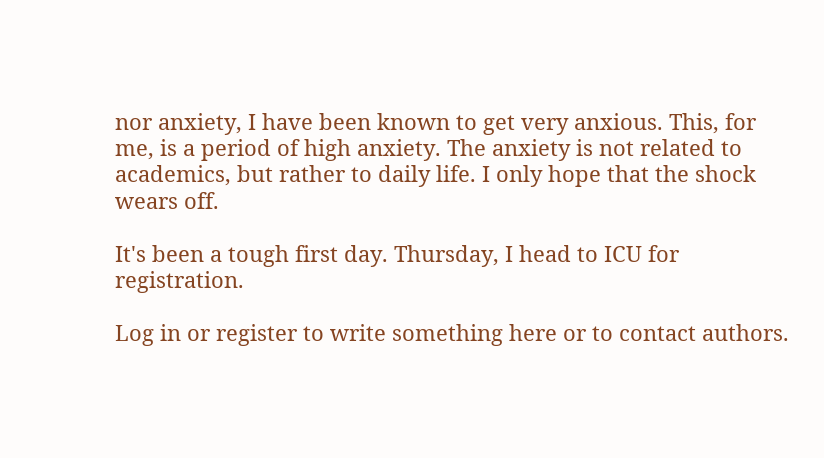nor anxiety, I have been known to get very anxious. This, for me, is a period of high anxiety. The anxiety is not related to academics, but rather to daily life. I only hope that the shock wears off.

It's been a tough first day. Thursday, I head to ICU for registration.

Log in or register to write something here or to contact authors.